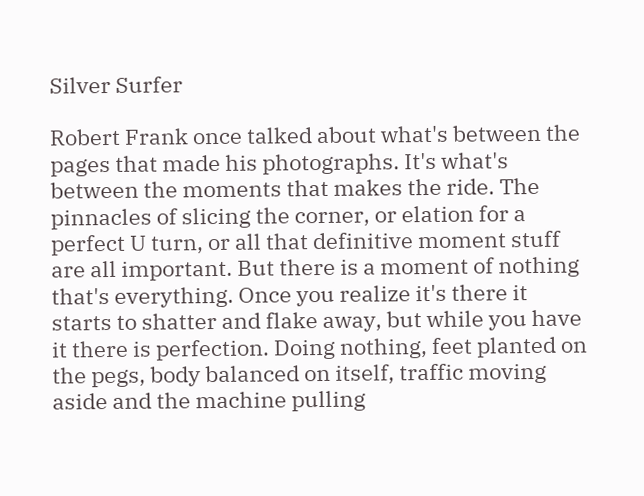Silver Surfer

Robert Frank once talked about what's between the pages that made his photographs. It's what's between the moments that makes the ride. The pinnacles of slicing the corner, or elation for a perfect U turn, or all that definitive moment stuff are all important. But there is a moment of nothing that's everything. Once you realize it's there it starts to shatter and flake away, but while you have it there is perfection. Doing nothing, feet planted on the pegs, body balanced on itself, traffic moving aside and the machine pulling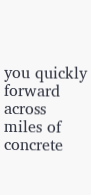you quickly forward across miles of concrete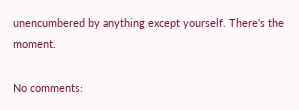unencumbered by anything except yourself. There's the moment.

No comments: